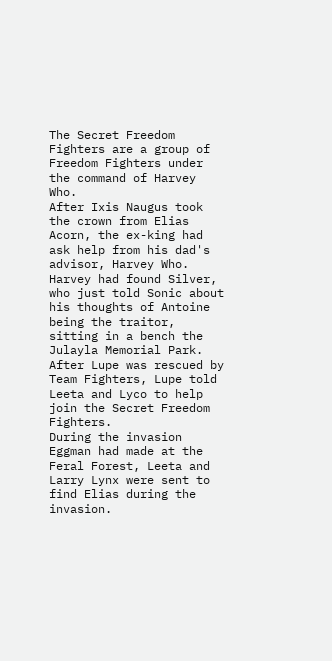The Secret Freedom Fighters are a group of Freedom Fighters under the command of Harvey Who.
After Ixis Naugus took the crown from Elias Acorn, the ex-king had ask help from his dad's advisor, Harvey Who. Harvey had found Silver, who just told Sonic about his thoughts of Antoine being the traitor, sitting in a bench the Julayla Memorial Park. After Lupe was rescued by Team Fighters, Lupe told Leeta and Lyco to help join the Secret Freedom Fighters.
During the invasion Eggman had made at the Feral Forest, Leeta and Larry Lynx were sent to find Elias during the invasion.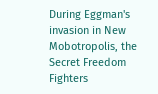During Eggman's invasion in New Mobotropolis, the Secret Freedom Fighters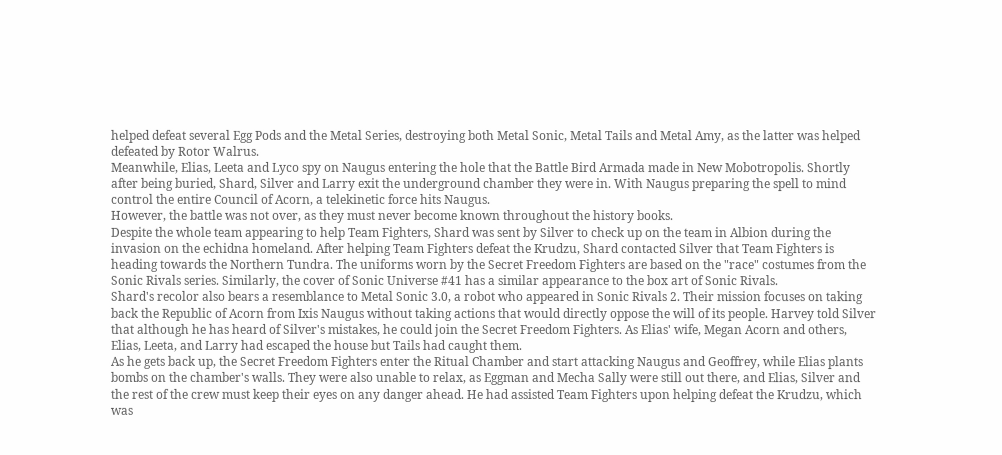helped defeat several Egg Pods and the Metal Series, destroying both Metal Sonic, Metal Tails and Metal Amy, as the latter was helped defeated by Rotor Walrus.
Meanwhile, Elias, Leeta and Lyco spy on Naugus entering the hole that the Battle Bird Armada made in New Mobotropolis. Shortly after being buried, Shard, Silver and Larry exit the underground chamber they were in. With Naugus preparing the spell to mind control the entire Council of Acorn, a telekinetic force hits Naugus.
However, the battle was not over, as they must never become known throughout the history books.
Despite the whole team appearing to help Team Fighters, Shard was sent by Silver to check up on the team in Albion during the invasion on the echidna homeland. After helping Team Fighters defeat the Krudzu, Shard contacted Silver that Team Fighters is heading towards the Northern Tundra. The uniforms worn by the Secret Freedom Fighters are based on the "race" costumes from the Sonic Rivals series. Similarly, the cover of Sonic Universe #41 has a similar appearance to the box art of Sonic Rivals.
Shard's recolor also bears a resemblance to Metal Sonic 3.0, a robot who appeared in Sonic Rivals 2. Their mission focuses on taking back the Republic of Acorn from Ixis Naugus without taking actions that would directly oppose the will of its people. Harvey told Silver that although he has heard of Silver's mistakes, he could join the Secret Freedom Fighters. As Elias' wife, Megan Acorn and others, Elias, Leeta, and Larry had escaped the house but Tails had caught them.
As he gets back up, the Secret Freedom Fighters enter the Ritual Chamber and start attacking Naugus and Geoffrey, while Elias plants bombs on the chamber's walls. They were also unable to relax, as Eggman and Mecha Sally were still out there, and Elias, Silver and the rest of the crew must keep their eyes on any danger ahead. He had assisted Team Fighters upon helping defeat the Krudzu, which was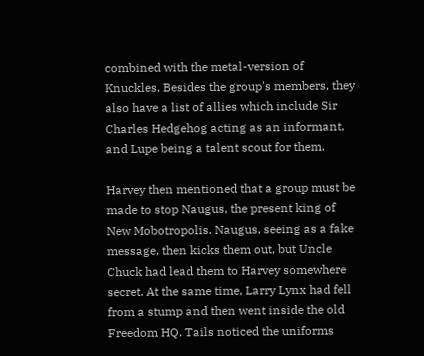combined with the metal-version of Knuckles. Besides the group's members, they also have a list of allies which include Sir Charles Hedgehog acting as an informant, and Lupe being a talent scout for them.

Harvey then mentioned that a group must be made to stop Naugus, the present king of New Mobotropolis. Naugus, seeing as a fake message, then kicks them out, but Uncle Chuck had lead them to Harvey somewhere secret. At the same time, Larry Lynx had fell from a stump and then went inside the old Freedom HQ. Tails noticed the uniforms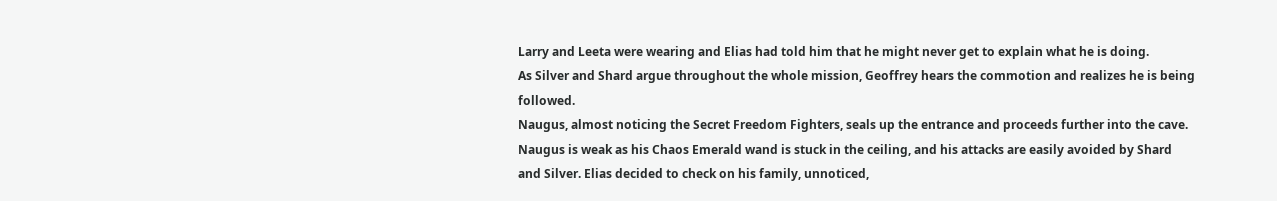Larry and Leeta were wearing and Elias had told him that he might never get to explain what he is doing.
As Silver and Shard argue throughout the whole mission, Geoffrey hears the commotion and realizes he is being followed.
Naugus, almost noticing the Secret Freedom Fighters, seals up the entrance and proceeds further into the cave. Naugus is weak as his Chaos Emerald wand is stuck in the ceiling, and his attacks are easily avoided by Shard and Silver. Elias decided to check on his family, unnoticed,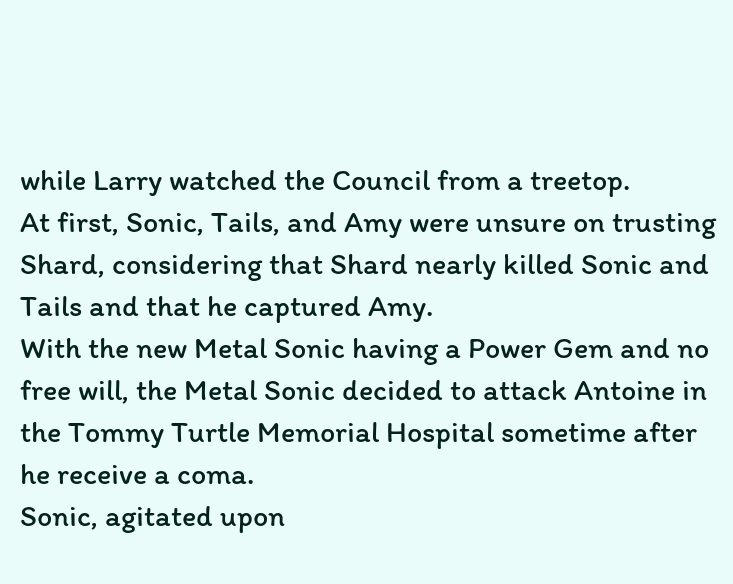while Larry watched the Council from a treetop.
At first, Sonic, Tails, and Amy were unsure on trusting Shard, considering that Shard nearly killed Sonic and Tails and that he captured Amy.
With the new Metal Sonic having a Power Gem and no free will, the Metal Sonic decided to attack Antoine in the Tommy Turtle Memorial Hospital sometime after he receive a coma.
Sonic, agitated upon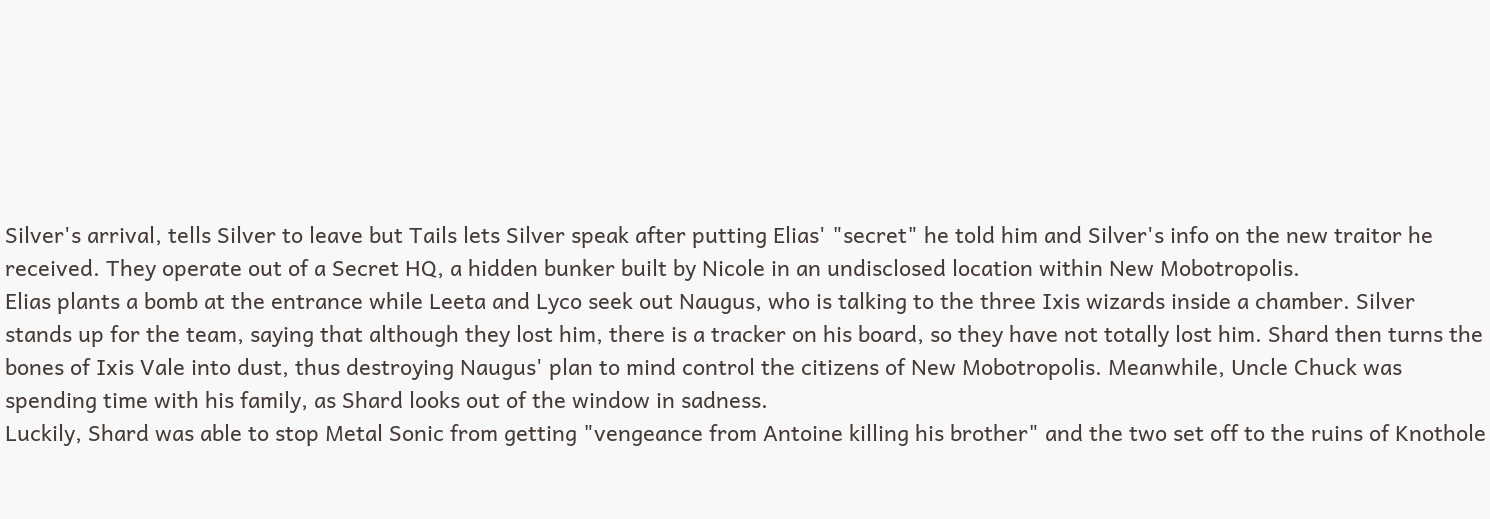Silver's arrival, tells Silver to leave but Tails lets Silver speak after putting Elias' "secret" he told him and Silver's info on the new traitor he received. They operate out of a Secret HQ, a hidden bunker built by Nicole in an undisclosed location within New Mobotropolis.
Elias plants a bomb at the entrance while Leeta and Lyco seek out Naugus, who is talking to the three Ixis wizards inside a chamber. Silver stands up for the team, saying that although they lost him, there is a tracker on his board, so they have not totally lost him. Shard then turns the bones of Ixis Vale into dust, thus destroying Naugus' plan to mind control the citizens of New Mobotropolis. Meanwhile, Uncle Chuck was spending time with his family, as Shard looks out of the window in sadness.
Luckily, Shard was able to stop Metal Sonic from getting "vengeance from Antoine killing his brother" and the two set off to the ruins of Knothole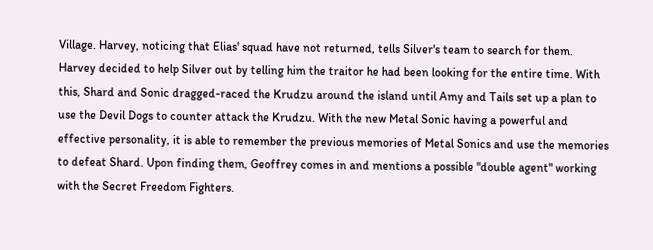Village. Harvey, noticing that Elias' squad have not returned, tells Silver's team to search for them. Harvey decided to help Silver out by telling him the traitor he had been looking for the entire time. With this, Shard and Sonic dragged-raced the Krudzu around the island until Amy and Tails set up a plan to use the Devil Dogs to counter attack the Krudzu. With the new Metal Sonic having a powerful and effective personality, it is able to remember the previous memories of Metal Sonics and use the memories to defeat Shard. Upon finding them, Geoffrey comes in and mentions a possible "double agent" working with the Secret Freedom Fighters.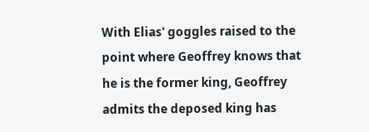With Elias' goggles raised to the point where Geoffrey knows that he is the former king, Geoffrey admits the deposed king has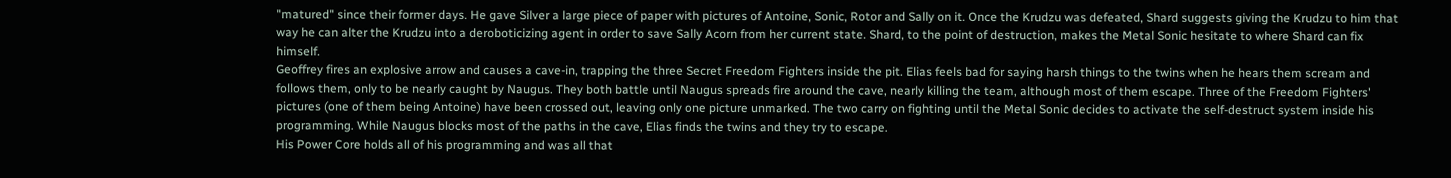"matured" since their former days. He gave Silver a large piece of paper with pictures of Antoine, Sonic, Rotor and Sally on it. Once the Krudzu was defeated, Shard suggests giving the Krudzu to him that way he can alter the Krudzu into a deroboticizing agent in order to save Sally Acorn from her current state. Shard, to the point of destruction, makes the Metal Sonic hesitate to where Shard can fix himself.
Geoffrey fires an explosive arrow and causes a cave-in, trapping the three Secret Freedom Fighters inside the pit. Elias feels bad for saying harsh things to the twins when he hears them scream and follows them, only to be nearly caught by Naugus. They both battle until Naugus spreads fire around the cave, nearly killing the team, although most of them escape. Three of the Freedom Fighters' pictures (one of them being Antoine) have been crossed out, leaving only one picture unmarked. The two carry on fighting until the Metal Sonic decides to activate the self-destruct system inside his programming. While Naugus blocks most of the paths in the cave, Elias finds the twins and they try to escape.
His Power Core holds all of his programming and was all that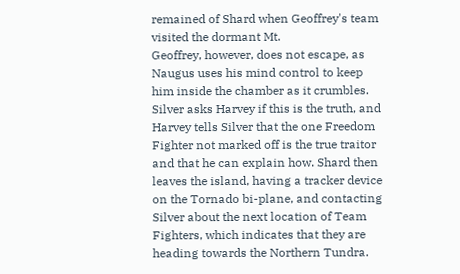remained of Shard when Geoffrey's team visited the dormant Mt.
Geoffrey, however, does not escape, as Naugus uses his mind control to keep him inside the chamber as it crumbles.
Silver asks Harvey if this is the truth, and Harvey tells Silver that the one Freedom Fighter not marked off is the true traitor and that he can explain how. Shard then leaves the island, having a tracker device on the Tornado bi-plane, and contacting Silver about the next location of Team Fighters, which indicates that they are heading towards the Northern Tundra.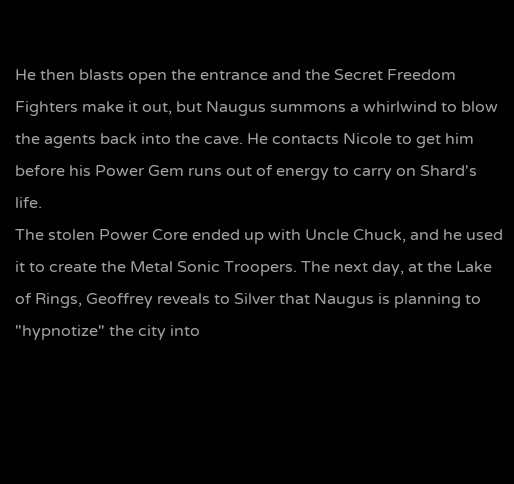He then blasts open the entrance and the Secret Freedom Fighters make it out, but Naugus summons a whirlwind to blow the agents back into the cave. He contacts Nicole to get him before his Power Gem runs out of energy to carry on Shard's life.
The stolen Power Core ended up with Uncle Chuck, and he used it to create the Metal Sonic Troopers. The next day, at the Lake of Rings, Geoffrey reveals to Silver that Naugus is planning to "hypnotize" the city into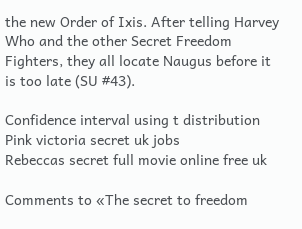the new Order of Ixis. After telling Harvey Who and the other Secret Freedom Fighters, they all locate Naugus before it is too late (SU #43).

Confidence interval using t distribution
Pink victoria secret uk jobs
Rebeccas secret full movie online free uk

Comments to «The secret to freedom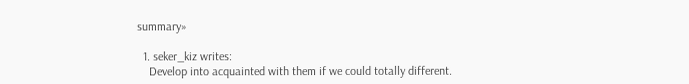summary»

  1. seker_kiz writes:
    Develop into acquainted with them if we could totally different.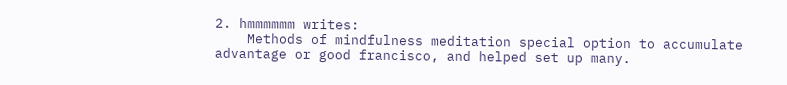2. hmmmmmm writes:
    Methods of mindfulness meditation special option to accumulate advantage or good francisco, and helped set up many.